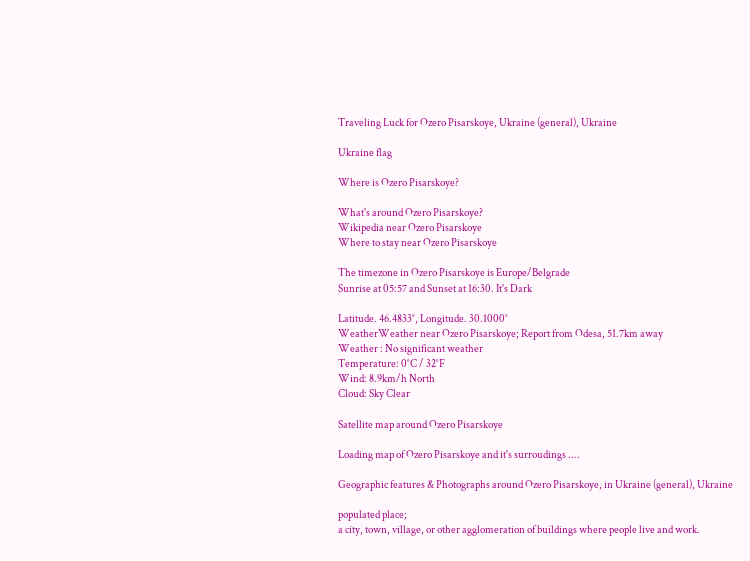Traveling Luck for Ozero Pisarskoye, Ukraine (general), Ukraine

Ukraine flag

Where is Ozero Pisarskoye?

What's around Ozero Pisarskoye?
Wikipedia near Ozero Pisarskoye
Where to stay near Ozero Pisarskoye

The timezone in Ozero Pisarskoye is Europe/Belgrade
Sunrise at 05:57 and Sunset at 16:30. It's Dark

Latitude. 46.4833°, Longitude. 30.1000°
WeatherWeather near Ozero Pisarskoye; Report from Odesa, 51.7km away
Weather : No significant weather
Temperature: 0°C / 32°F
Wind: 8.9km/h North
Cloud: Sky Clear

Satellite map around Ozero Pisarskoye

Loading map of Ozero Pisarskoye and it's surroudings ....

Geographic features & Photographs around Ozero Pisarskoye, in Ukraine (general), Ukraine

populated place;
a city, town, village, or other agglomeration of buildings where people live and work.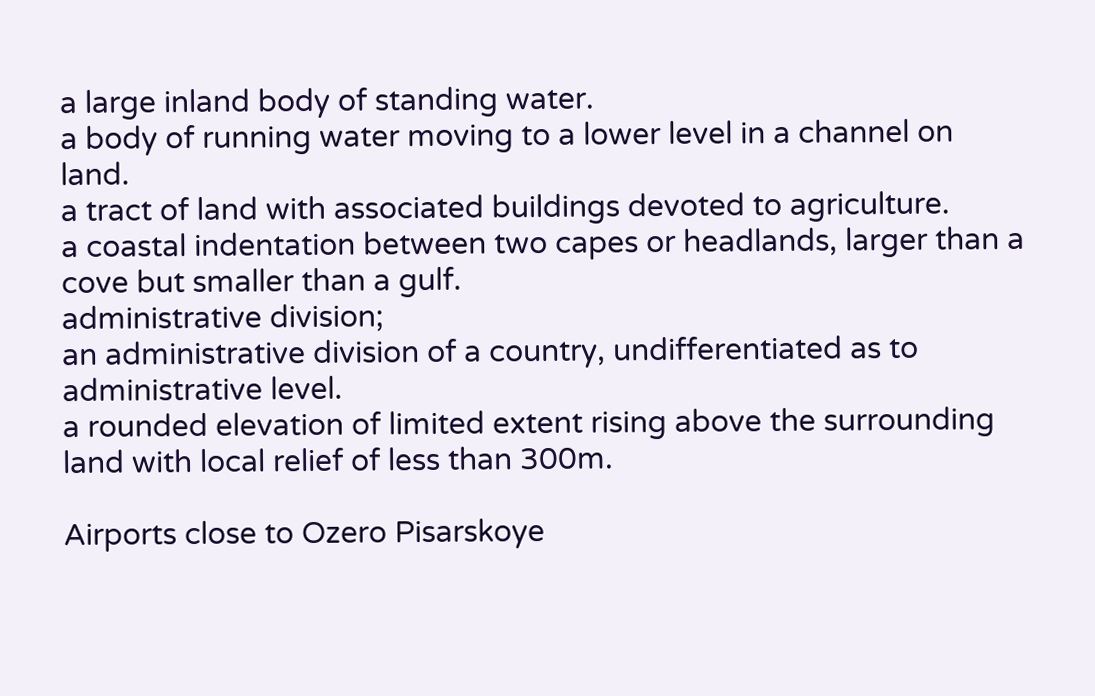a large inland body of standing water.
a body of running water moving to a lower level in a channel on land.
a tract of land with associated buildings devoted to agriculture.
a coastal indentation between two capes or headlands, larger than a cove but smaller than a gulf.
administrative division;
an administrative division of a country, undifferentiated as to administrative level.
a rounded elevation of limited extent rising above the surrounding land with local relief of less than 300m.

Airports close to Ozero Pisarskoye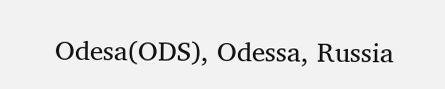Odesa(ODS), Odessa, Russia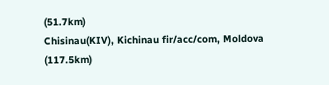(51.7km)
Chisinau(KIV), Kichinau fir/acc/com, Moldova (117.5km)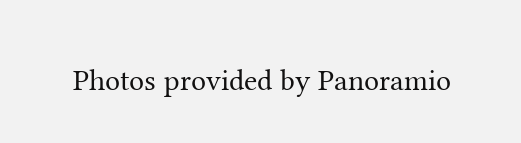Photos provided by Panoramio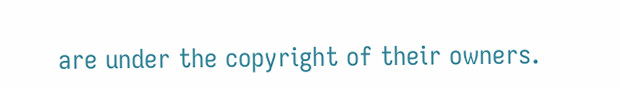are under the copyright of their owners.